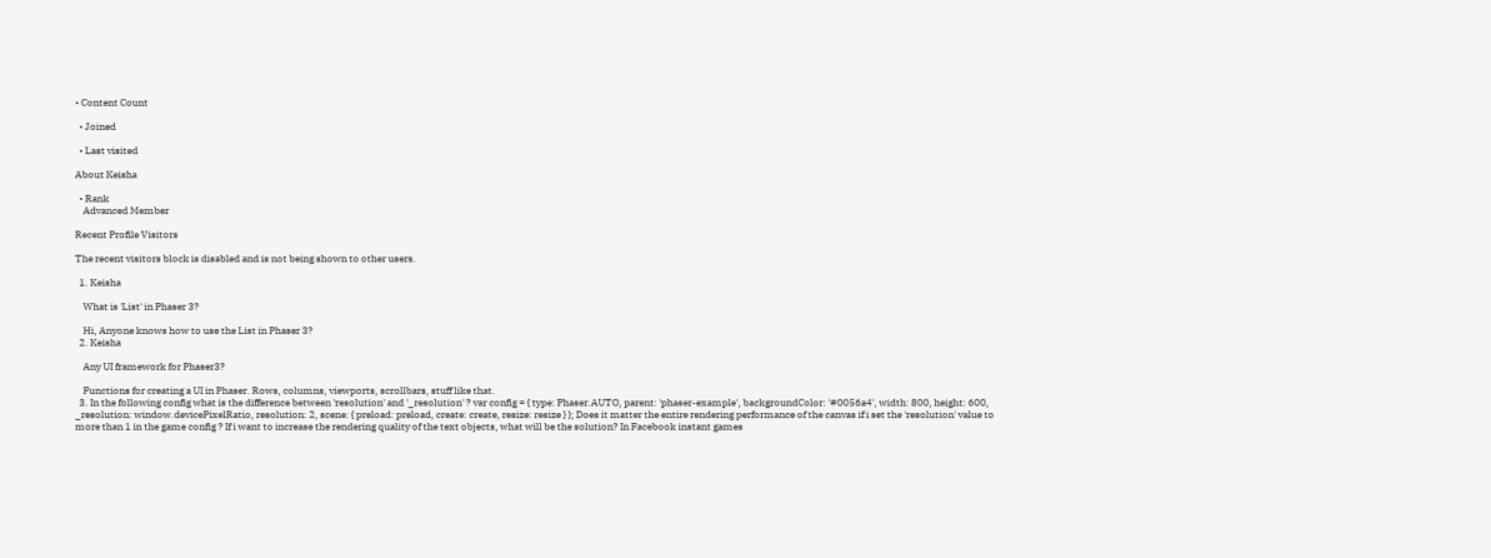• Content Count

  • Joined

  • Last visited

About Keisha

  • Rank
    Advanced Member

Recent Profile Visitors

The recent visitors block is disabled and is not being shown to other users.

  1. Keisha

    What is 'List' in Phaser 3?

    Hi, Anyone knows how to use the List in Phaser 3?
  2. Keisha

    Any UI framework for Phaser3?

    Functions for creating a UI in Phaser. Rows, columns, viewports, scrollbars, stuff like that.
  3. In the following config what is the difference between 'resolution' and '_resolution' ? var config = { type: Phaser.AUTO, parent: 'phaser-example', backgroundColor: '#0056a4', width: 800, height: 600, _resolution: window.devicePixelRatio, resolution: 2, scene: { preload: preload, create: create, resize: resize } }; Does it matter the entire rendering performance of the canvas if i set the 'resolution' value to more than 1 in the game config ? If i want to increase the rendering quality of the text objects, what will be the solution? In Facebook instant games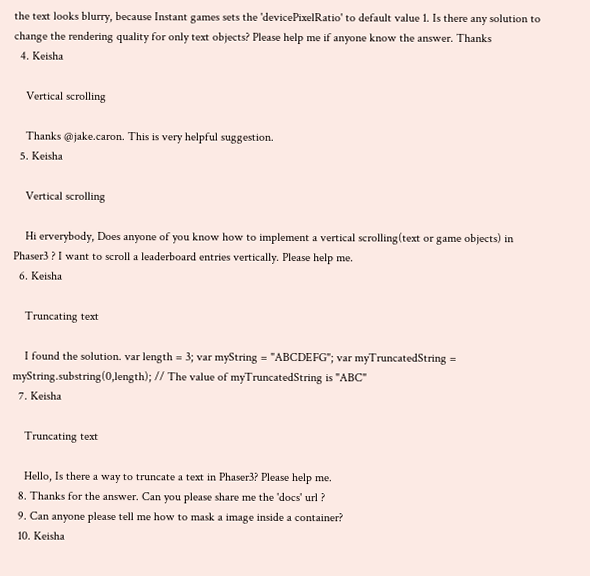the text looks blurry, because Instant games sets the 'devicePixelRatio' to default value 1. Is there any solution to change the rendering quality for only text objects? Please help me if anyone know the answer. Thanks
  4. Keisha

    Vertical scrolling

    Thanks @jake.caron. This is very helpful suggestion.
  5. Keisha

    Vertical scrolling

    Hi erverybody, Does anyone of you know how to implement a vertical scrolling(text or game objects) in Phaser3 ? I want to scroll a leaderboard entries vertically. Please help me.
  6. Keisha

    Truncating text

    I found the solution. var length = 3; var myString = "ABCDEFG"; var myTruncatedString = myString.substring(0,length); // The value of myTruncatedString is "ABC"
  7. Keisha

    Truncating text

    Hello, Is there a way to truncate a text in Phaser3? Please help me.
  8. Thanks for the answer. Can you please share me the 'docs' url ?
  9. Can anyone please tell me how to mask a image inside a container?
  10. Keisha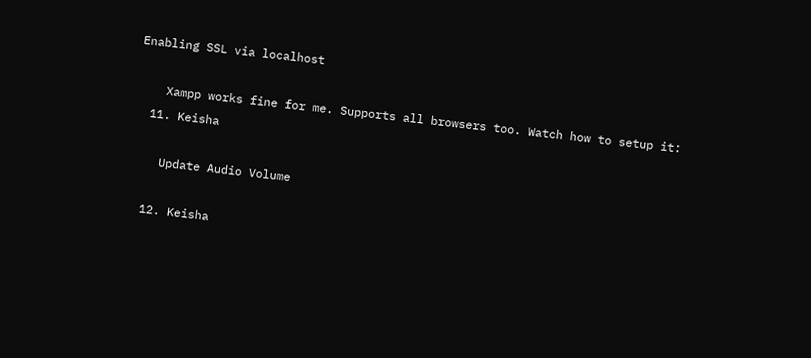Enabling SSL via localhost

    Xampp works fine for me. Supports all browsers too. Watch how to setup it:
  11. Keisha

    Update Audio Volume

  12. Keisha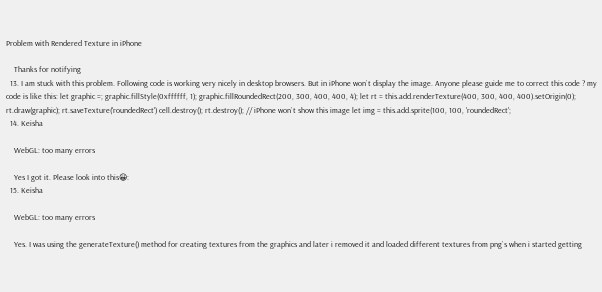Problem with Rendered Texture in iPhone

    Thanks for notifying
  13. I am stuck with this problem. Following code is working very nicely in desktop browsers. But in iPhone won`t display the image. Anyone please guide me to correct this code ? my code is like this: let graphic =; graphic.fillStyle(0xffffff, 1); graphic.fillRoundedRect(200, 300, 400, 400, 4); let rt = this.add.renderTexture(400, 300, 400, 400).setOrigin(0); rt.draw(graphic); rt.saveTexture('roundedRect') cell.destroy(); rt.destroy(); // iPhone won`t show this image let img = this.add.sprite(100, 100, 'roundedRect';
  14. Keisha

    WebGL: too many errors

    Yes I got it. Please look into this😀:
  15. Keisha

    WebGL: too many errors

    Yes. I was using the generateTexture() method for creating textures from the graphics and later i removed it and loaded different textures from png`s when i started getting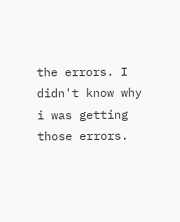the errors. I didn't know why i was getting those errors.